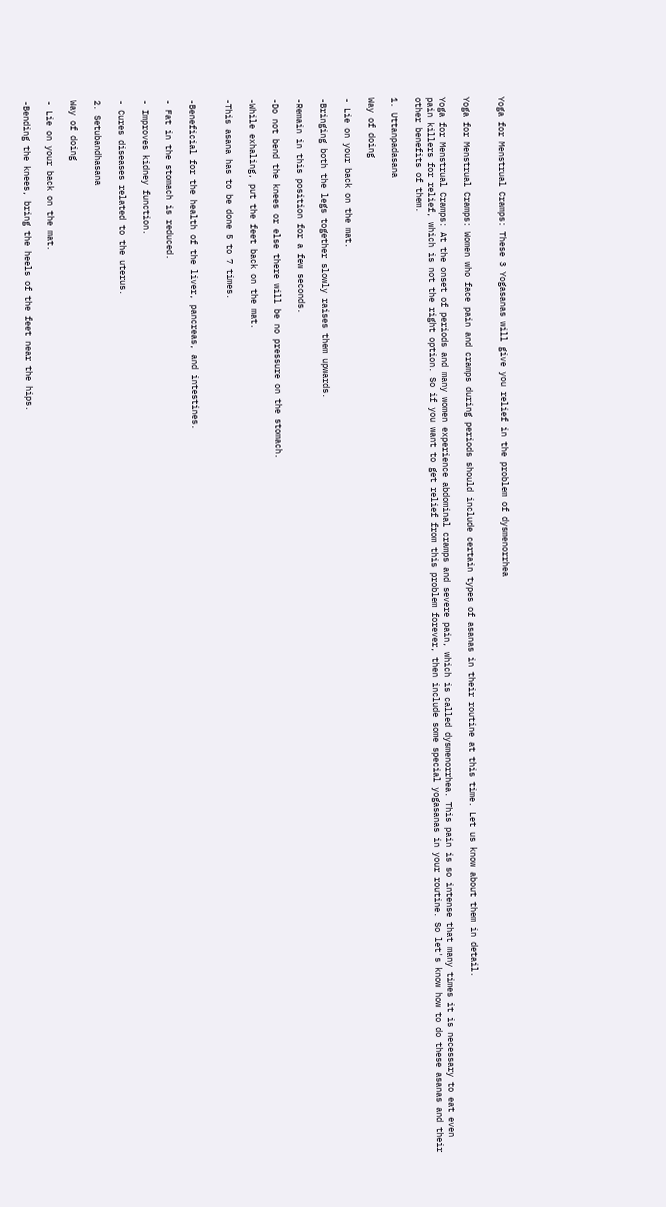Yoga for Menstrual Cramps: These 3 Yogasanas will give you relief in the problem of dysmenorrhea


Yoga for Menstrual Cramps: Women who face pain and cramps during periods should include certain types of asanas in their routine at this time. Let us know about them in detail.

Yoga for Menstrual Cramps: At the onset of periods and many women experience abdominal cramps and severe pain, which is called dysmenorrhea. This pain is so intense that many times it is necessary to eat even pain killers for relief, which is not the right option. So if you want to get relief from this problem forever, then include some special yogasanas in your routine. So let's know how to do these asanas and their other benefits of them.

1. Uttanpadasana

Way of doing

- Lie on your back on the mat.

-Bringing both the legs together slowly raises them upwards.

-Remain in this position for a few seconds.

-Do not bend the knees or else there will be no pressure on the stomach.

-While exhaling, put the feet back on the mat.

-This asana has to be done 5 to 7 times.


-Beneficial for the health of the liver, pancreas, and intestines.

- Fat in the stomach is reduced.

- Improves kidney function.

- Cures diseases related to the uterus.

2. Setubandhasana

Way of doing

- Lie on your back on the mat.

-Bending the knees, bring the heels of the feet near the hips.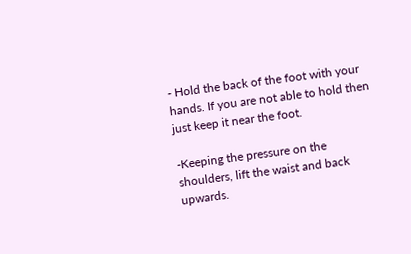- Hold the back of the foot with your hands. If you are not able to hold then just keep it near the foot.

-Keeping the pressure on the shoulders, lift the waist and back upwards.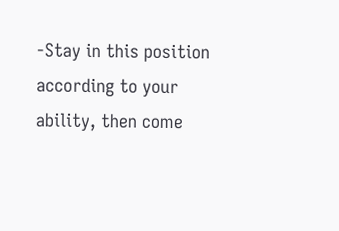-Stay in this position according to your ability, then come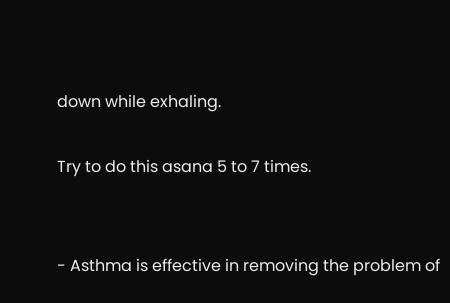down while exhaling.

Try to do this asana 5 to 7 times.


- Asthma is effective in removing the problem of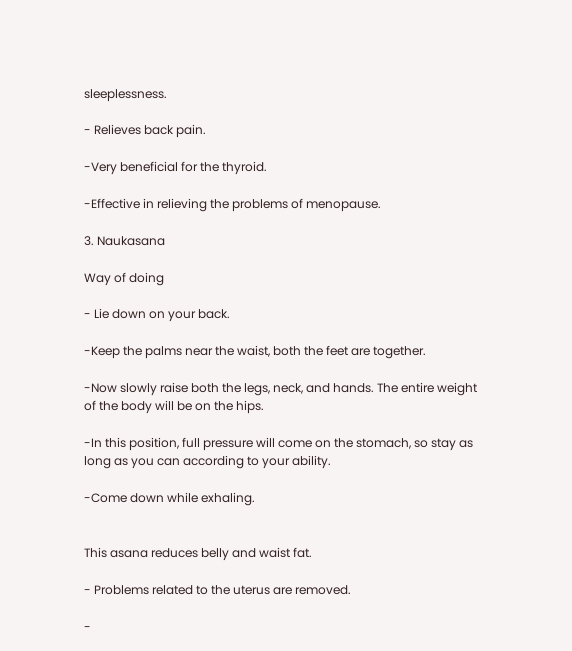sleeplessness.

- Relieves back pain.

-Very beneficial for the thyroid.

-Effective in relieving the problems of menopause.

3. Naukasana

Way of doing

- Lie down on your back.

-Keep the palms near the waist, both the feet are together.

-Now slowly raise both the legs, neck, and hands. The entire weight of the body will be on the hips.

-In this position, full pressure will come on the stomach, so stay as long as you can according to your ability.

-Come down while exhaling.


This asana reduces belly and waist fat.

- Problems related to the uterus are removed.

-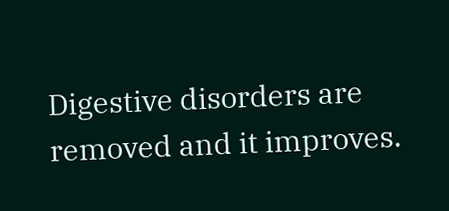Digestive disorders are removed and it improves.